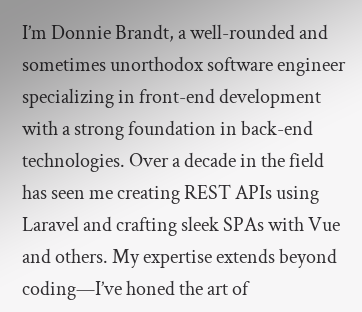I’m Donnie Brandt, a well-rounded and sometimes unorthodox software engineer specializing in front-end development with a strong foundation in back-end technologies. Over a decade in the field has seen me creating REST APIs using Laravel and crafting sleek SPAs with Vue and others. My expertise extends beyond coding—I’ve honed the art of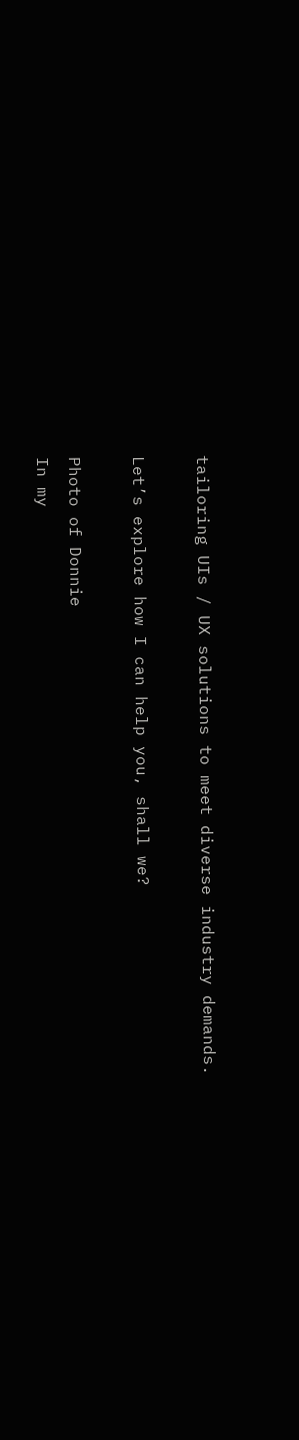tailoring UIs / UX solutions to meet diverse industry demands.

Let’s explore how I can help you, shall we?

Photo of Donnie
In my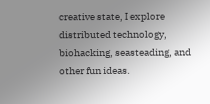creative state, I explore distributed technology, biohacking, seasteading, and other fun ideas.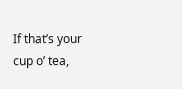If that’s your cup o’ tea,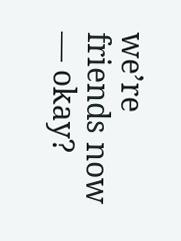we’re friends now — okay?